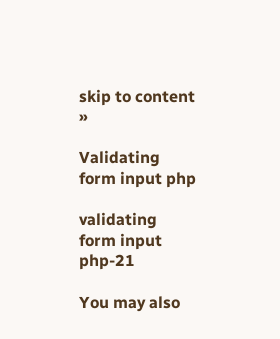skip to content »

Validating form input php

validating form input php-21

You may also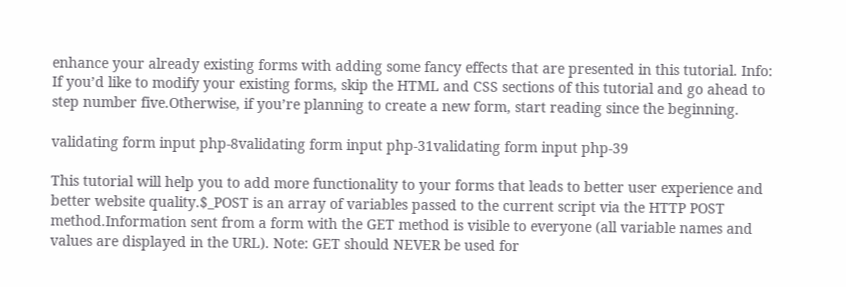enhance your already existing forms with adding some fancy effects that are presented in this tutorial. Info: If you’d like to modify your existing forms, skip the HTML and CSS sections of this tutorial and go ahead to step number five.Otherwise, if you’re planning to create a new form, start reading since the beginning.

validating form input php-8validating form input php-31validating form input php-39

This tutorial will help you to add more functionality to your forms that leads to better user experience and better website quality.$_POST is an array of variables passed to the current script via the HTTP POST method.Information sent from a form with the GET method is visible to everyone (all variable names and values are displayed in the URL). Note: GET should NEVER be used for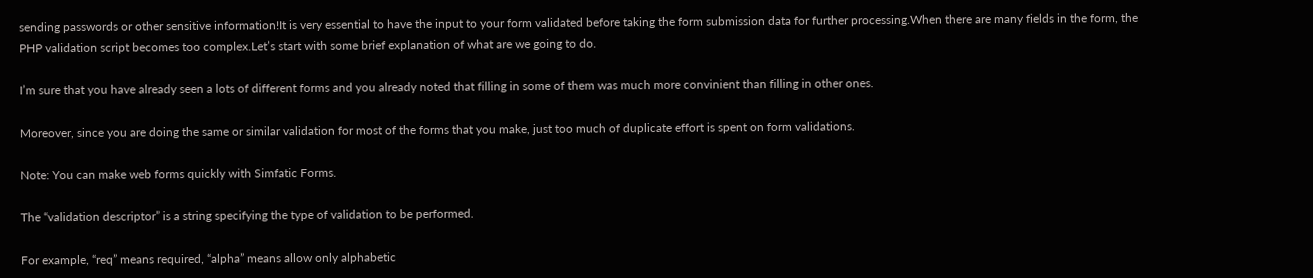sending passwords or other sensitive information!It is very essential to have the input to your form validated before taking the form submission data for further processing.When there are many fields in the form, the PHP validation script becomes too complex.Let’s start with some brief explanation of what are we going to do.

I’m sure that you have already seen a lots of different forms and you already noted that filling in some of them was much more convinient than filling in other ones.

Moreover, since you are doing the same or similar validation for most of the forms that you make, just too much of duplicate effort is spent on form validations.

Note: You can make web forms quickly with Simfatic Forms.

The “validation descriptor” is a string specifying the type of validation to be performed.

For example, “req” means required, “alpha” means allow only alphabetic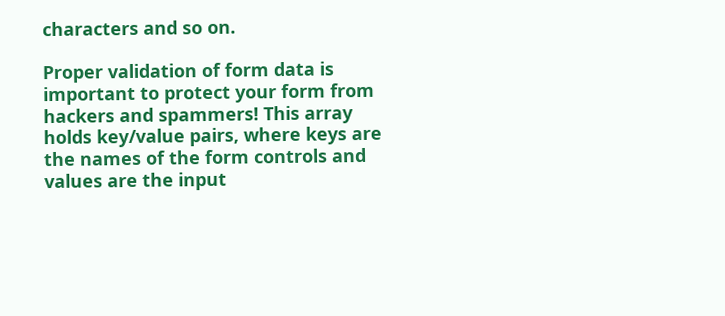characters and so on.

Proper validation of form data is important to protect your form from hackers and spammers! This array holds key/value pairs, where keys are the names of the form controls and values are the input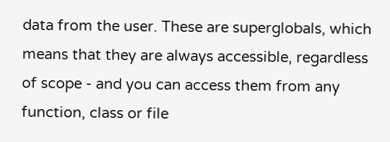data from the user. These are superglobals, which means that they are always accessible, regardless of scope - and you can access them from any function, class or file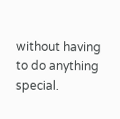without having to do anything special.